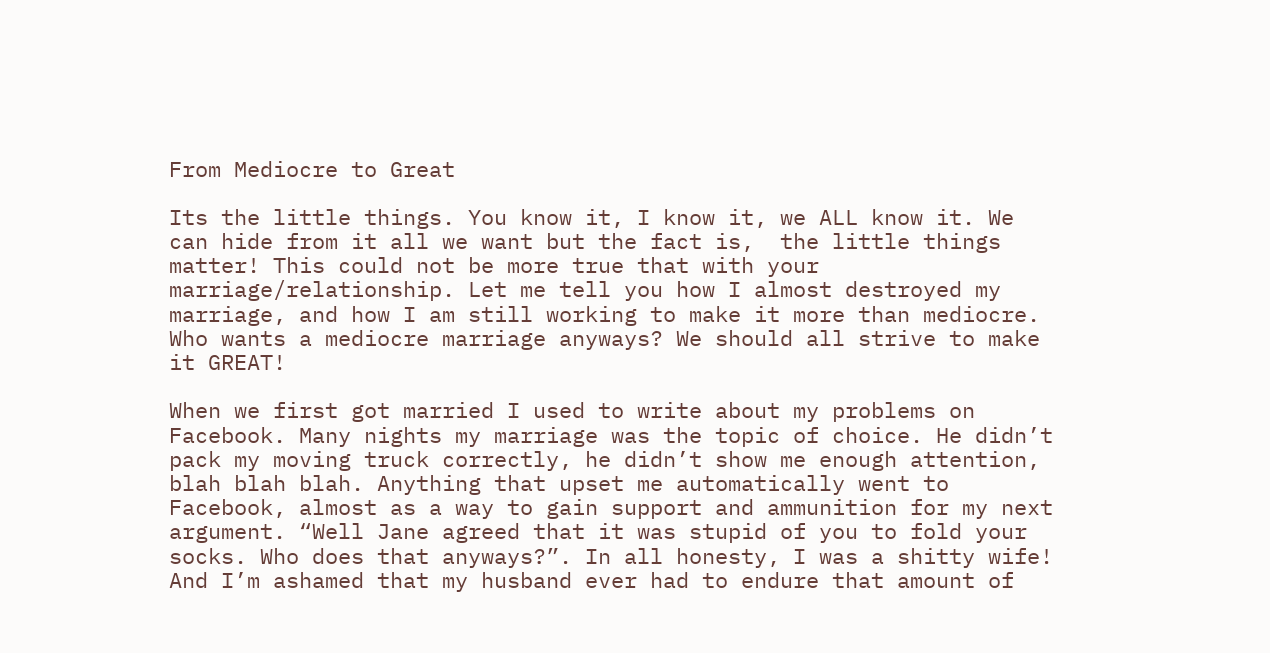From Mediocre to Great

Its the little things. You know it, I know it, we ALL know it. We can hide from it all we want but the fact is,  the little things matter! This could not be more true that with your marriage/relationship. Let me tell you how I almost destroyed my marriage, and how I am still working to make it more than mediocre. Who wants a mediocre marriage anyways? We should all strive to make it GREAT!

When we first got married I used to write about my problems on Facebook. Many nights my marriage was the topic of choice. He didn’t pack my moving truck correctly, he didn’t show me enough attention, blah blah blah. Anything that upset me automatically went to Facebook, almost as a way to gain support and ammunition for my next argument. “Well Jane agreed that it was stupid of you to fold your socks. Who does that anyways?”. In all honesty, I was a shitty wife! And I’m ashamed that my husband ever had to endure that amount of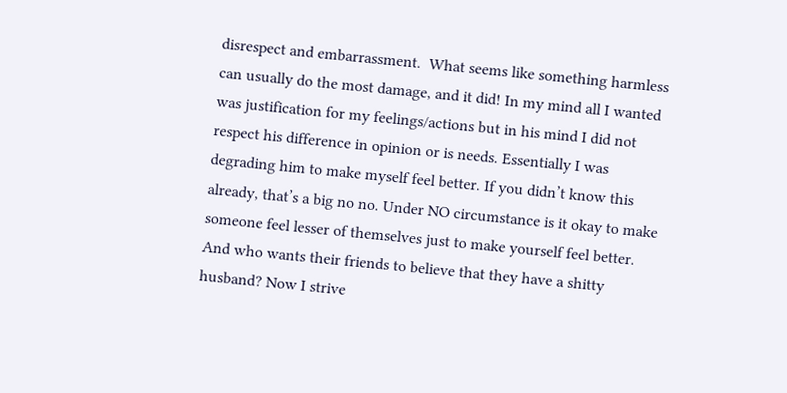disrespect and embarrassment.  What seems like something harmless can usually do the most damage, and it did! In my mind all I wanted was justification for my feelings/actions but in his mind I did not respect his difference in opinion or is needs. Essentially I was degrading him to make myself feel better. If you didn’t know this already, that’s a big no no. Under NO circumstance is it okay to make someone feel lesser of themselves just to make yourself feel better. And who wants their friends to believe that they have a shitty husband? Now I strive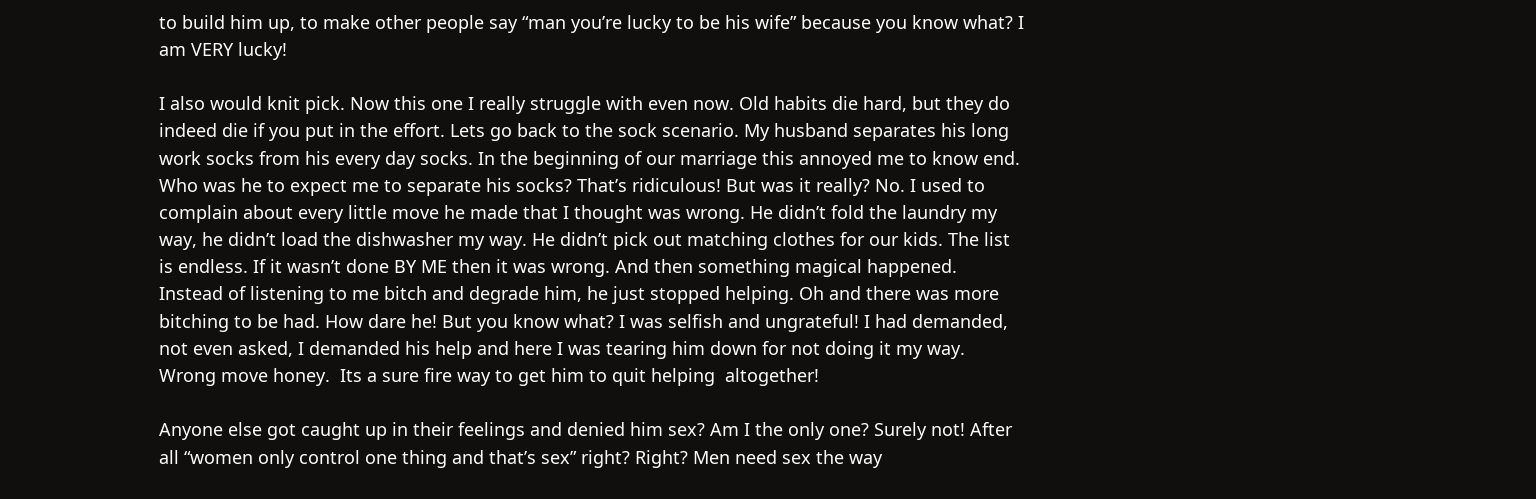to build him up, to make other people say “man you’re lucky to be his wife” because you know what? I am VERY lucky!

I also would knit pick. Now this one I really struggle with even now. Old habits die hard, but they do indeed die if you put in the effort. Lets go back to the sock scenario. My husband separates his long work socks from his every day socks. In the beginning of our marriage this annoyed me to know end. Who was he to expect me to separate his socks? That’s ridiculous! But was it really? No. I used to complain about every little move he made that I thought was wrong. He didn’t fold the laundry my way, he didn’t load the dishwasher my way. He didn’t pick out matching clothes for our kids. The list is endless. If it wasn’t done BY ME then it was wrong. And then something magical happened. Instead of listening to me bitch and degrade him, he just stopped helping. Oh and there was more bitching to be had. How dare he! But you know what? I was selfish and ungrateful! I had demanded, not even asked, I demanded his help and here I was tearing him down for not doing it my way. Wrong move honey.  Its a sure fire way to get him to quit helping  altogether!

Anyone else got caught up in their feelings and denied him sex? Am I the only one? Surely not! After all “women only control one thing and that’s sex” right? Right? Men need sex the way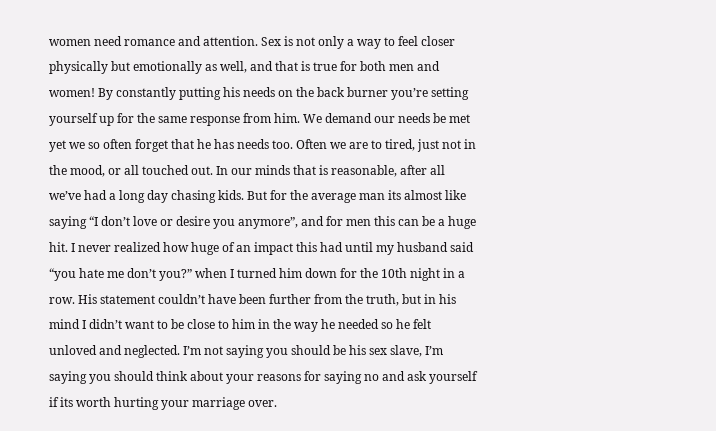women need romance and attention. Sex is not only a way to feel closer physically but emotionally as well, and that is true for both men and women! By constantly putting his needs on the back burner you’re setting yourself up for the same response from him. We demand our needs be met yet we so often forget that he has needs too. Often we are to tired, just not in the mood, or all touched out. In our minds that is reasonable, after all we’ve had a long day chasing kids. But for the average man its almost like saying “I don’t love or desire you anymore”, and for men this can be a huge hit. I never realized how huge of an impact this had until my husband said “you hate me don’t you?” when I turned him down for the 10th night in a row. His statement couldn’t have been further from the truth, but in his mind I didn’t want to be close to him in the way he needed so he felt unloved and neglected. I’m not saying you should be his sex slave, I’m saying you should think about your reasons for saying no and ask yourself if its worth hurting your marriage over.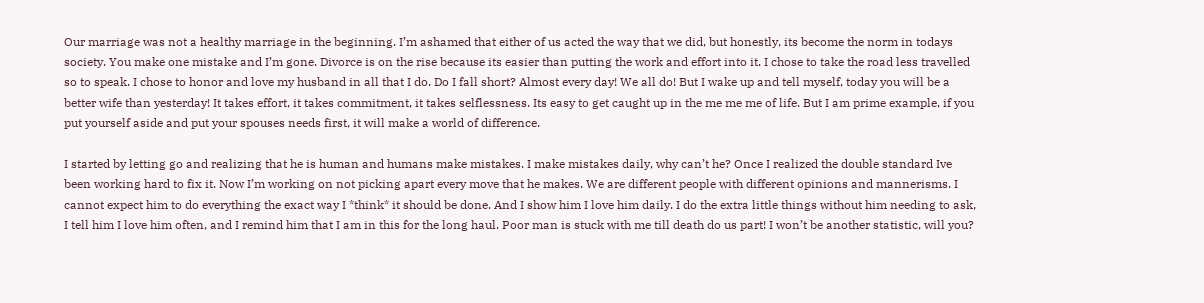Our marriage was not a healthy marriage in the beginning. I’m ashamed that either of us acted the way that we did, but honestly, its become the norm in todays society. You make one mistake and I’m gone. Divorce is on the rise because its easier than putting the work and effort into it. I chose to take the road less travelled so to speak. I chose to honor and love my husband in all that I do. Do I fall short? Almost every day! We all do! But I wake up and tell myself, today you will be a better wife than yesterday! It takes effort, it takes commitment, it takes selflessness. Its easy to get caught up in the me me me of life. But I am prime example, if you put yourself aside and put your spouses needs first, it will make a world of difference.

I started by letting go and realizing that he is human and humans make mistakes. I make mistakes daily, why can’t he? Once I realized the double standard Ive been working hard to fix it. Now I’m working on not picking apart every move that he makes. We are different people with different opinions and mannerisms. I cannot expect him to do everything the exact way I *think* it should be done. And I show him I love him daily. I do the extra little things without him needing to ask, I tell him I love him often, and I remind him that I am in this for the long haul. Poor man is stuck with me till death do us part! I won’t be another statistic, will you?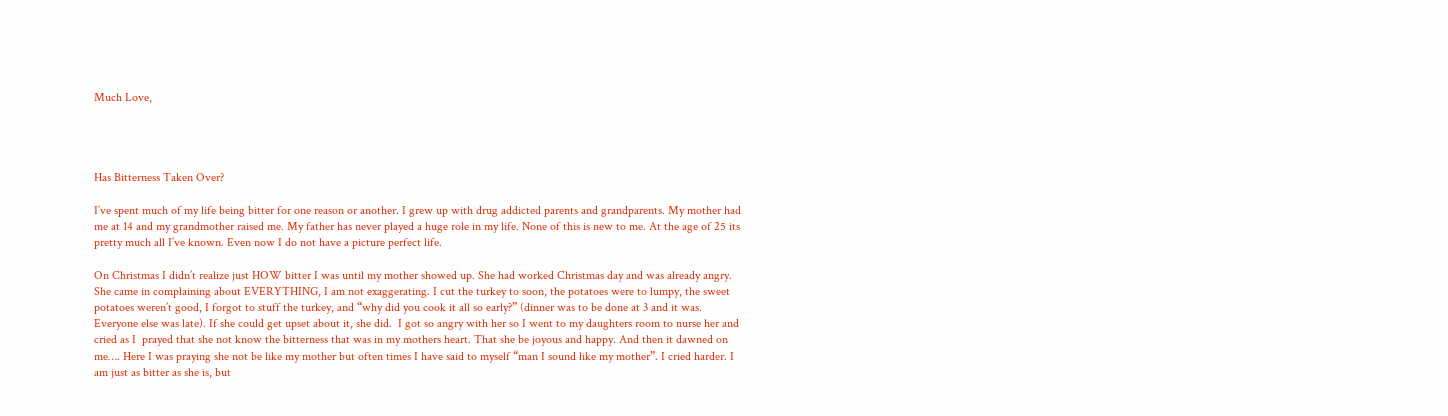Much Love,




Has Bitterness Taken Over?

I’ve spent much of my life being bitter for one reason or another. I grew up with drug addicted parents and grandparents. My mother had me at 14 and my grandmother raised me. My father has never played a huge role in my life. None of this is new to me. At the age of 25 its pretty much all I’ve known. Even now I do not have a picture perfect life.

On Christmas I didn’t realize just HOW bitter I was until my mother showed up. She had worked Christmas day and was already angry. She came in complaining about EVERYTHING, I am not exaggerating. I cut the turkey to soon, the potatoes were to lumpy, the sweet potatoes weren’t good, I forgot to stuff the turkey, and “why did you cook it all so early?” (dinner was to be done at 3 and it was. Everyone else was late). If she could get upset about it, she did.  I got so angry with her so I went to my daughters room to nurse her and cried as I  prayed that she not know the bitterness that was in my mothers heart. That she be joyous and happy. And then it dawned on me…. Here I was praying she not be like my mother but often times I have said to myself “man I sound like my mother”. I cried harder. I am just as bitter as she is, but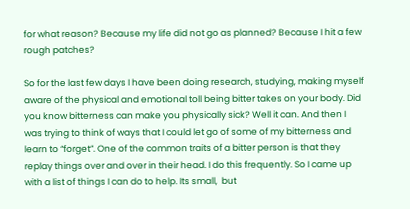for what reason? Because my life did not go as planned? Because I hit a few rough patches?

So for the last few days I have been doing research, studying, making myself aware of the physical and emotional toll being bitter takes on your body. Did you know bitterness can make you physically sick? Well it can. And then I was trying to think of ways that I could let go of some of my bitterness and learn to “forget”. One of the common traits of a bitter person is that they replay things over and over in their head. I do this frequently. So I came up with a list of things I can do to help. Its small,  but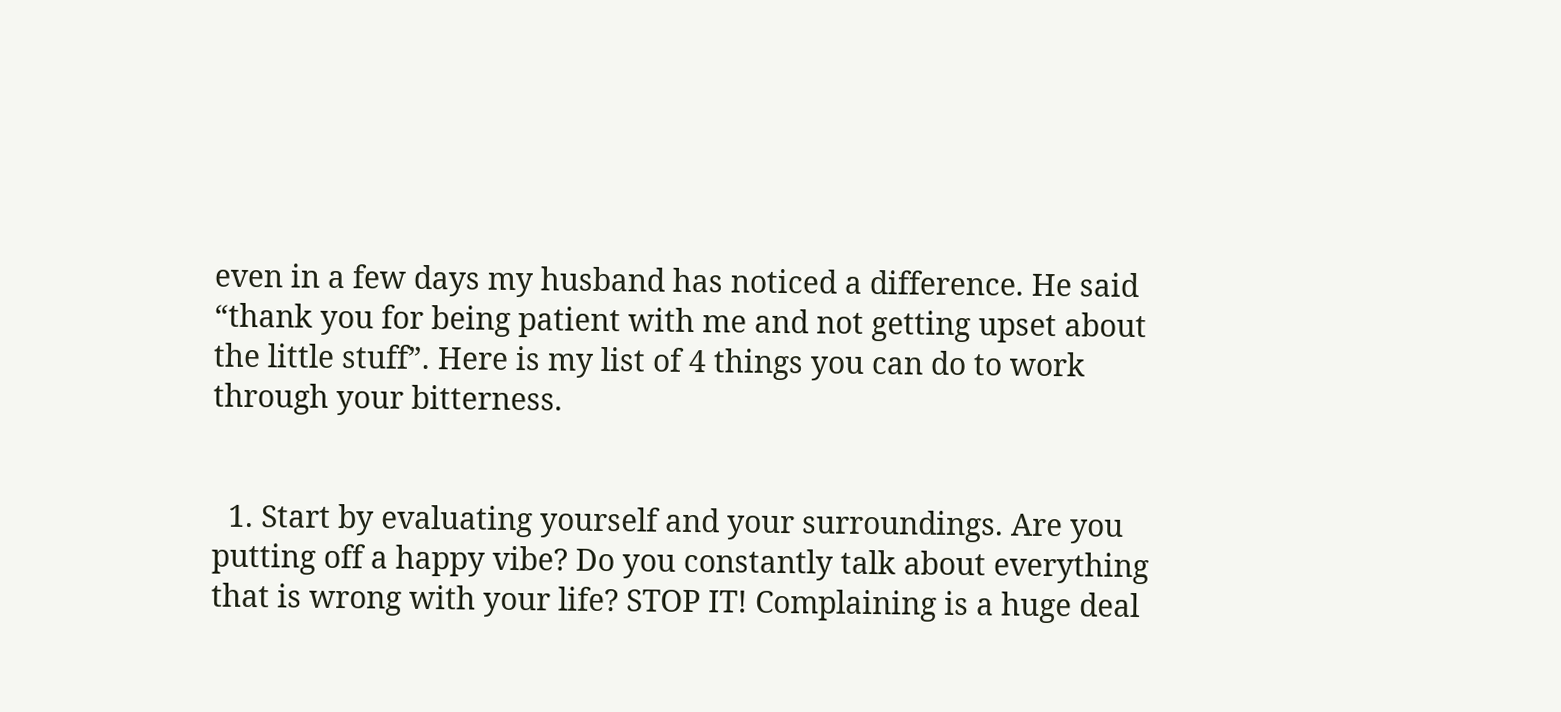even in a few days my husband has noticed a difference. He said “thank you for being patient with me and not getting upset about the little stuff”. Here is my list of 4 things you can do to work through your bitterness.


  1. Start by evaluating yourself and your surroundings. Are you putting off a happy vibe? Do you constantly talk about everything that is wrong with your life? STOP IT! Complaining is a huge deal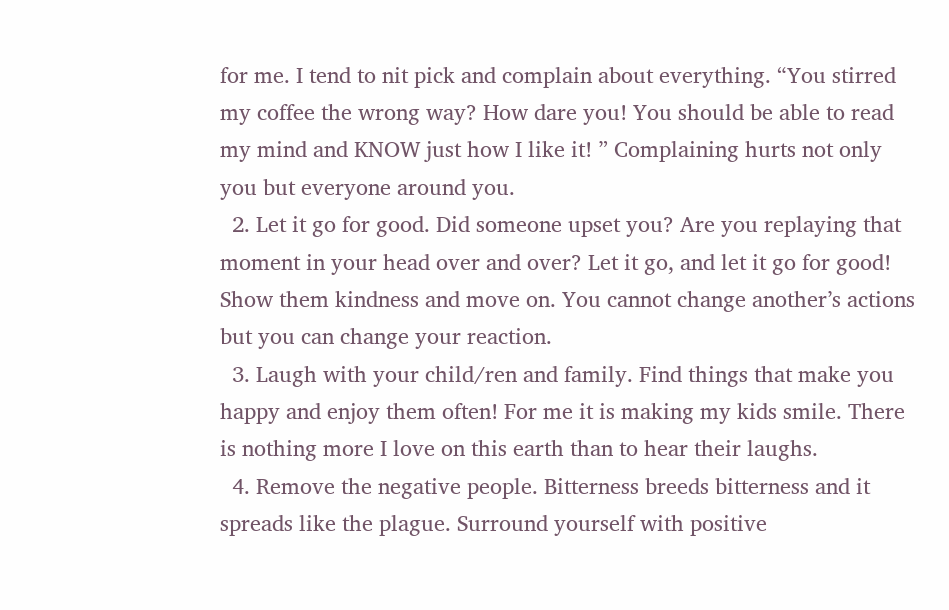for me. I tend to nit pick and complain about everything. “You stirred my coffee the wrong way? How dare you! You should be able to read my mind and KNOW just how I like it! ” Complaining hurts not only you but everyone around you.
  2. Let it go for good. Did someone upset you? Are you replaying that moment in your head over and over? Let it go, and let it go for good! Show them kindness and move on. You cannot change another’s actions but you can change your reaction.
  3. Laugh with your child/ren and family. Find things that make you happy and enjoy them often! For me it is making my kids smile. There is nothing more I love on this earth than to hear their laughs.
  4. Remove the negative people. Bitterness breeds bitterness and it spreads like the plague. Surround yourself with positive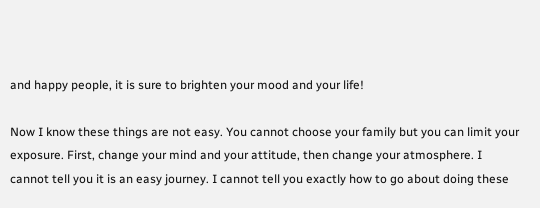and happy people, it is sure to brighten your mood and your life!

Now I know these things are not easy. You cannot choose your family but you can limit your exposure. First, change your mind and your attitude, then change your atmosphere. I cannot tell you it is an easy journey. I cannot tell you exactly how to go about doing these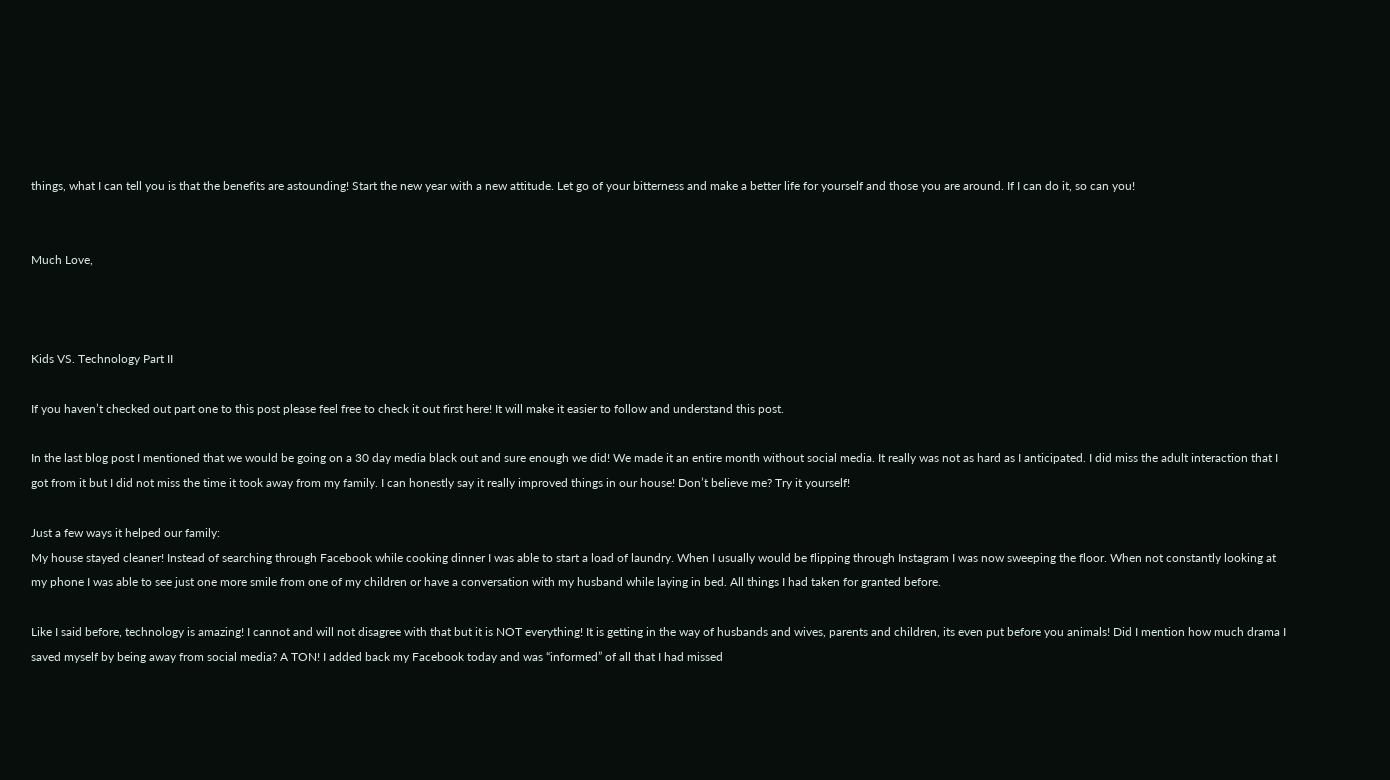things, what I can tell you is that the benefits are astounding! Start the new year with a new attitude. Let go of your bitterness and make a better life for yourself and those you are around. If I can do it, so can you!


Much Love,



Kids VS. Technology Part II

If you haven’t checked out part one to this post please feel free to check it out first here! It will make it easier to follow and understand this post.

In the last blog post I mentioned that we would be going on a 30 day media black out and sure enough we did! We made it an entire month without social media. It really was not as hard as I anticipated. I did miss the adult interaction that I got from it but I did not miss the time it took away from my family. I can honestly say it really improved things in our house! Don’t believe me? Try it yourself!

Just a few ways it helped our family:
My house stayed cleaner! Instead of searching through Facebook while cooking dinner I was able to start a load of laundry. When I usually would be flipping through Instagram I was now sweeping the floor. When not constantly looking at my phone I was able to see just one more smile from one of my children or have a conversation with my husband while laying in bed. All things I had taken for granted before.

Like I said before, technology is amazing! I cannot and will not disagree with that but it is NOT everything! It is getting in the way of husbands and wives, parents and children, its even put before you animals! Did I mention how much drama I saved myself by being away from social media? A TON! I added back my Facebook today and was “informed” of all that I had missed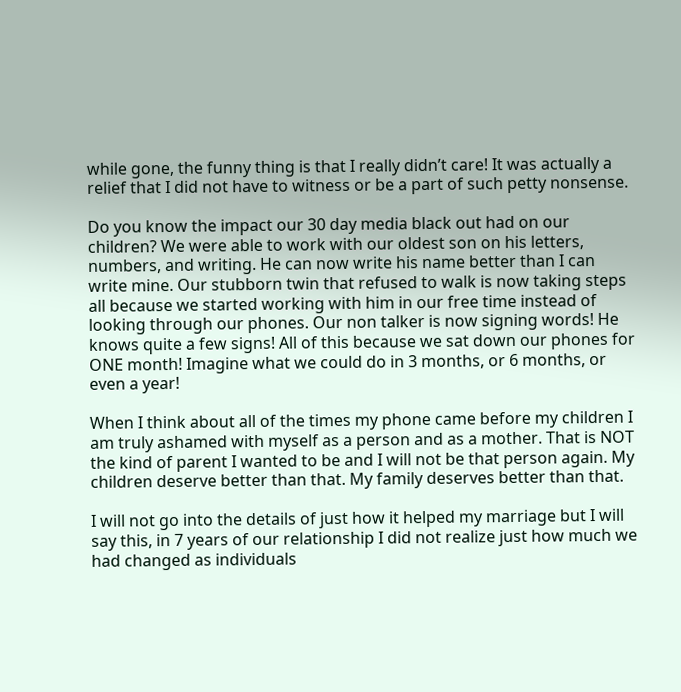while gone, the funny thing is that I really didn’t care! It was actually a relief that I did not have to witness or be a part of such petty nonsense.

Do you know the impact our 30 day media black out had on our children? We were able to work with our oldest son on his letters, numbers, and writing. He can now write his name better than I can write mine. Our stubborn twin that refused to walk is now taking steps all because we started working with him in our free time instead of looking through our phones. Our non talker is now signing words! He knows quite a few signs! All of this because we sat down our phones for ONE month! Imagine what we could do in 3 months, or 6 months, or even a year!

When I think about all of the times my phone came before my children I am truly ashamed with myself as a person and as a mother. That is NOT the kind of parent I wanted to be and I will not be that person again. My children deserve better than that. My family deserves better than that.

I will not go into the details of just how it helped my marriage but I will say this, in 7 years of our relationship I did not realize just how much we had changed as individuals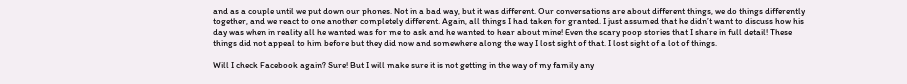and as a couple until we put down our phones. Not in a bad way, but it was different. Our conversations are about different things, we do things differently together, and we react to one another completely different. Again, all things I had taken for granted. I just assumed that he didn’t want to discuss how his day was when in reality all he wanted was for me to ask and he wanted to hear about mine! Even the scary poop stories that I share in full detail! These things did not appeal to him before but they did now and somewhere along the way I lost sight of that. I lost sight of a lot of things.

Will I check Facebook again? Sure! But I will make sure it is not getting in the way of my family any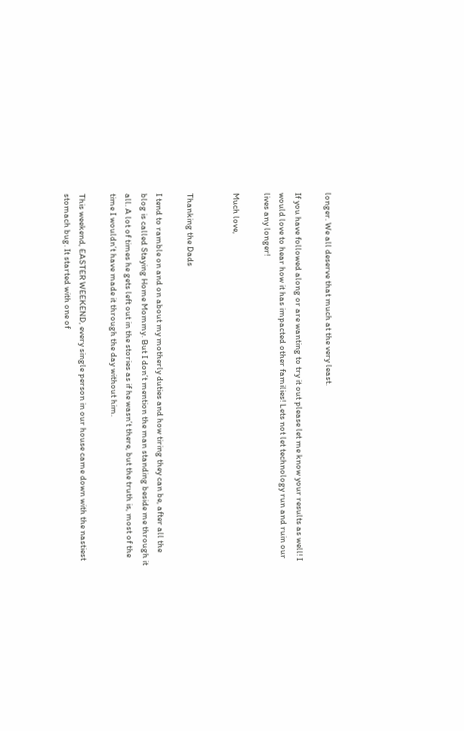longer. We all deserve that much at the very least.

If you have followed along or are wanting to try it out please let me know your results as well! I would love to hear how it has impacted other families! Lets not let technology run and ruin our lives any longer!

Much love,


Thanking the Dads

I tend to ramble on and on about my motherly duties and how tiring they can be, after all the blog is called Staying Home Mommy. But I don’t mention the man standing beside me through it all. A lot of times he gets left out in the stories as if he wasn’t there, but the truth is, most of the time I wouldn’t have made it through the day without him.

This weekend, EASTER WEEKEND, every single person in our house came down with the nastiest stomach bug. It started with one of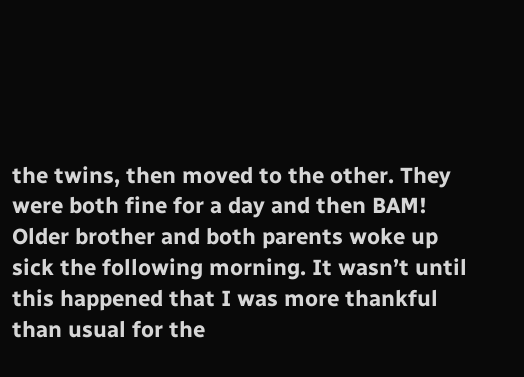the twins, then moved to the other. They were both fine for a day and then BAM! Older brother and both parents woke up sick the following morning. It wasn’t until this happened that I was more thankful than usual for the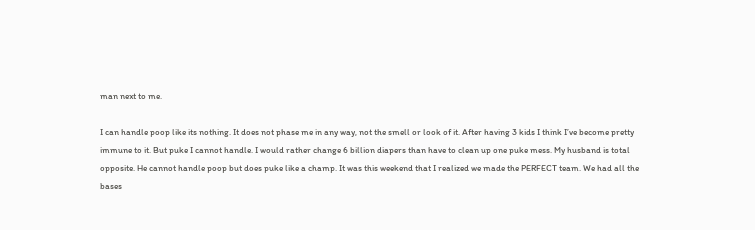man next to me.

I can handle poop like its nothing. It does not phase me in any way, not the smell or look of it. After having 3 kids I think I’ve become pretty immune to it. But puke I cannot handle. I would rather change 6 billion diapers than have to clean up one puke mess. My husband is total opposite. He cannot handle poop but does puke like a champ. It was this weekend that I realized we made the PERFECT team. We had all the bases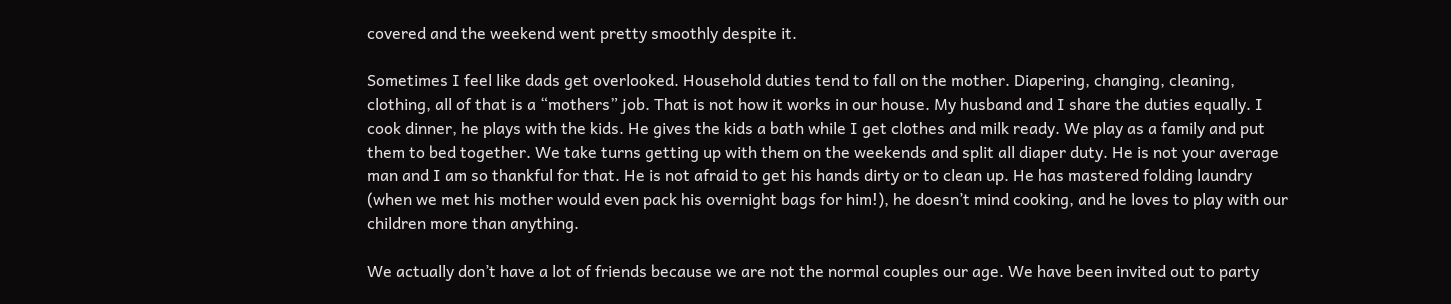covered and the weekend went pretty smoothly despite it.

Sometimes I feel like dads get overlooked. Household duties tend to fall on the mother. Diapering, changing, cleaning, clothing, all of that is a “mothers” job. That is not how it works in our house. My husband and I share the duties equally. I cook dinner, he plays with the kids. He gives the kids a bath while I get clothes and milk ready. We play as a family and put them to bed together. We take turns getting up with them on the weekends and split all diaper duty. He is not your average man and I am so thankful for that. He is not afraid to get his hands dirty or to clean up. He has mastered folding laundry (when we met his mother would even pack his overnight bags for him!), he doesn’t mind cooking, and he loves to play with our children more than anything.

We actually don’t have a lot of friends because we are not the normal couples our age. We have been invited out to party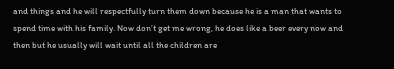and things and he will respectfully turn them down because he is a man that wants to spend time with his family. Now don’t get me wrong, he does like a beer every now and then but he usually will wait until all the children are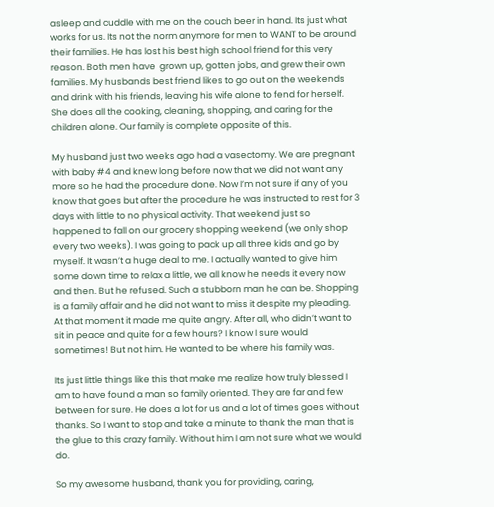asleep and cuddle with me on the couch beer in hand. Its just what works for us. Its not the norm anymore for men to WANT to be around their families. He has lost his best high school friend for this very reason. Both men have  grown up, gotten jobs, and grew their own families. My husbands best friend likes to go out on the weekends and drink with his friends, leaving his wife alone to fend for herself. She does all the cooking, cleaning, shopping, and caring for the children alone. Our family is complete opposite of this.

My husband just two weeks ago had a vasectomy. We are pregnant with baby #4 and knew long before now that we did not want any more so he had the procedure done. Now I’m not sure if any of you know that goes but after the procedure he was instructed to rest for 3 days with little to no physical activity. That weekend just so happened to fall on our grocery shopping weekend (we only shop every two weeks). I was going to pack up all three kids and go by myself. It wasn’t a huge deal to me. I actually wanted to give him some down time to relax a little, we all know he needs it every now and then. But he refused. Such a stubborn man he can be. Shopping is a family affair and he did not want to miss it despite my pleading. At that moment it made me quite angry. After all, who didn’t want to sit in peace and quite for a few hours? I know I sure would sometimes! But not him. He wanted to be where his family was.

Its just little things like this that make me realize how truly blessed I am to have found a man so family oriented. They are far and few between for sure. He does a lot for us and a lot of times goes without thanks. So I want to stop and take a minute to thank the man that is the glue to this crazy family. Without him I am not sure what we would do.

So my awesome husband, thank you for providing, caring,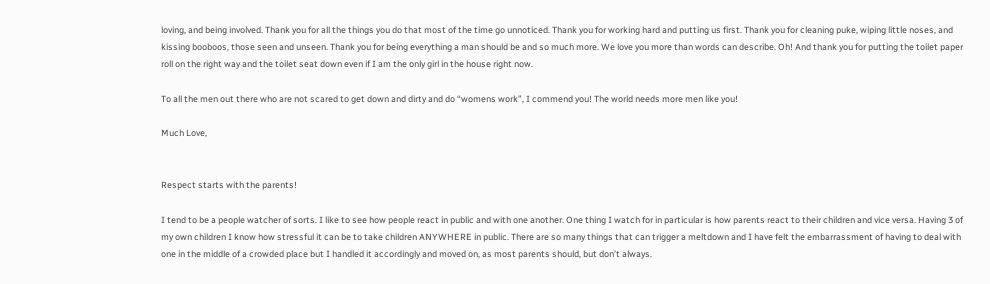loving, and being involved. Thank you for all the things you do that most of the time go unnoticed. Thank you for working hard and putting us first. Thank you for cleaning puke, wiping little noses, and kissing booboos, those seen and unseen. Thank you for being everything a man should be and so much more. We love you more than words can describe. Oh! And thank you for putting the toilet paper roll on the right way and the toilet seat down even if I am the only girl in the house right now.

To all the men out there who are not scared to get down and dirty and do “womens work”, I commend you! The world needs more men like you!

Much Love,


Respect starts with the parents!

I tend to be a people watcher of sorts. I like to see how people react in public and with one another. One thing I watch for in particular is how parents react to their children and vice versa. Having 3 of my own children I know how stressful it can be to take children ANYWHERE in public. There are so many things that can trigger a meltdown and I have felt the embarrassment of having to deal with one in the middle of a crowded place but I handled it accordingly and moved on, as most parents should, but don’t always.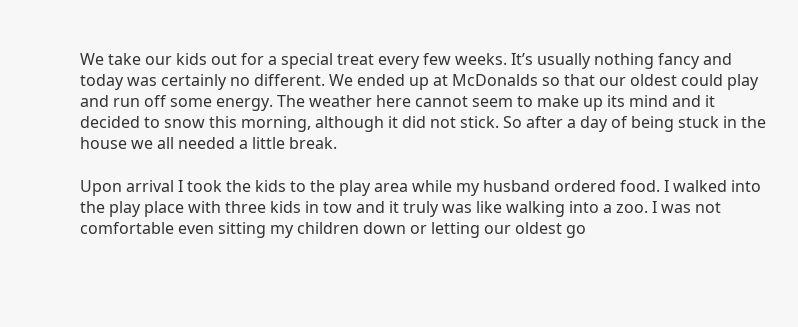We take our kids out for a special treat every few weeks. It’s usually nothing fancy and today was certainly no different. We ended up at McDonalds so that our oldest could play and run off some energy. The weather here cannot seem to make up its mind and it decided to snow this morning, although it did not stick. So after a day of being stuck in the house we all needed a little break.

Upon arrival I took the kids to the play area while my husband ordered food. I walked into the play place with three kids in tow and it truly was like walking into a zoo. I was not comfortable even sitting my children down or letting our oldest go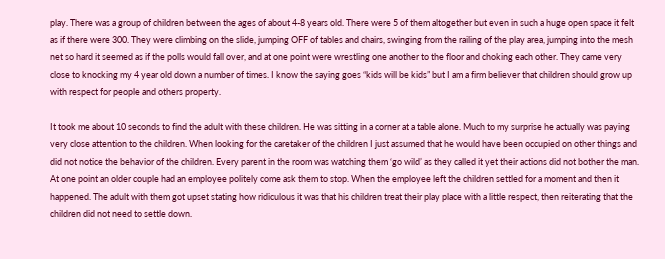play. There was a group of children between the ages of about 4-8 years old. There were 5 of them altogether but even in such a huge open space it felt as if there were 300. They were climbing on the slide, jumping OFF of tables and chairs, swinging from the railing of the play area, jumping into the mesh net so hard it seemed as if the polls would fall over, and at one point were wrestling one another to the floor and choking each other. They came very close to knocking my 4 year old down a number of times. I know the saying goes “kids will be kids” but I am a firm believer that children should grow up with respect for people and others property.

It took me about 10 seconds to find the adult with these children. He was sitting in a corner at a table alone. Much to my surprise he actually was paying very close attention to the children. When looking for the caretaker of the children I just assumed that he would have been occupied on other things and did not notice the behavior of the children. Every parent in the room was watching them ‘go wild’ as they called it yet their actions did not bother the man. At one point an older couple had an employee politely come ask them to stop. When the employee left the children settled for a moment and then it happened. The adult with them got upset stating how ridiculous it was that his children treat their play place with a little respect, then reiterating that the children did not need to settle down.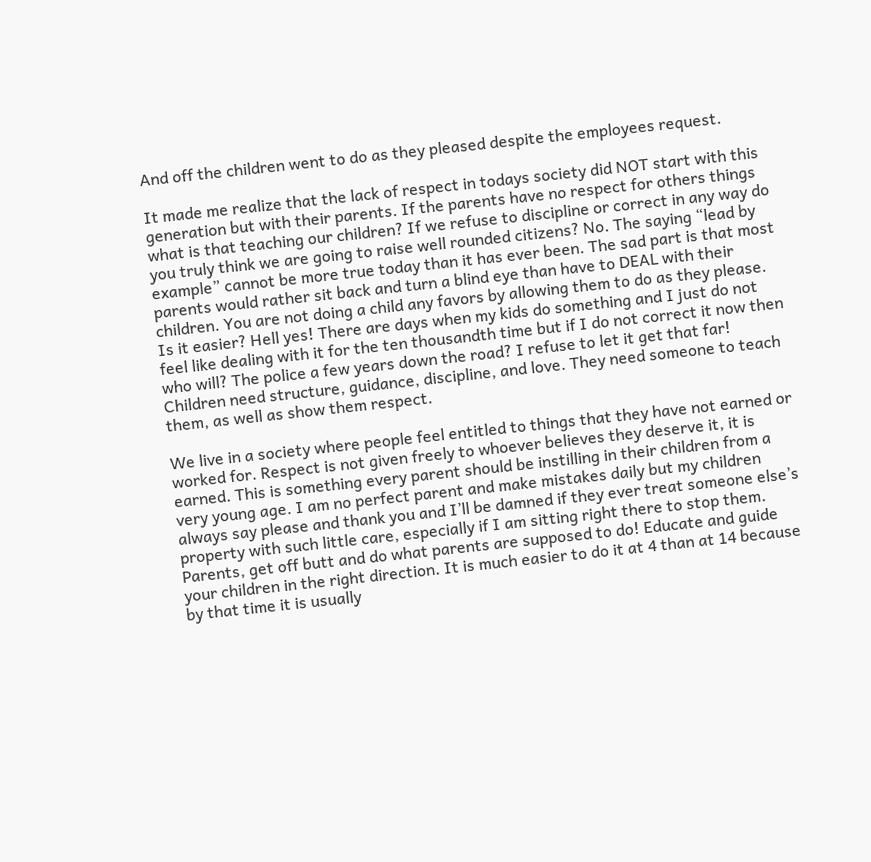And off the children went to do as they pleased despite the employees request.

It made me realize that the lack of respect in todays society did NOT start with this generation but with their parents. If the parents have no respect for others things what is that teaching our children? If we refuse to discipline or correct in any way do you truly think we are going to raise well rounded citizens? No. The saying “lead by example” cannot be more true today than it has ever been. The sad part is that most parents would rather sit back and turn a blind eye than have to DEAL with their children. You are not doing a child any favors by allowing them to do as they please. Is it easier? Hell yes! There are days when my kids do something and I just do not feel like dealing with it for the ten thousandth time but if I do not correct it now then who will? The police a few years down the road? I refuse to let it get that far! Children need structure, guidance, discipline, and love. They need someone to teach them, as well as show them respect.

We live in a society where people feel entitled to things that they have not earned or worked for. Respect is not given freely to whoever believes they deserve it, it is earned. This is something every parent should be instilling in their children from a very young age. I am no perfect parent and make mistakes daily but my children always say please and thank you and I’ll be damned if they ever treat someone else’s property with such little care, especially if I am sitting right there to stop them. Parents, get off butt and do what parents are supposed to do! Educate and guide your children in the right direction. It is much easier to do it at 4 than at 14 because by that time it is usually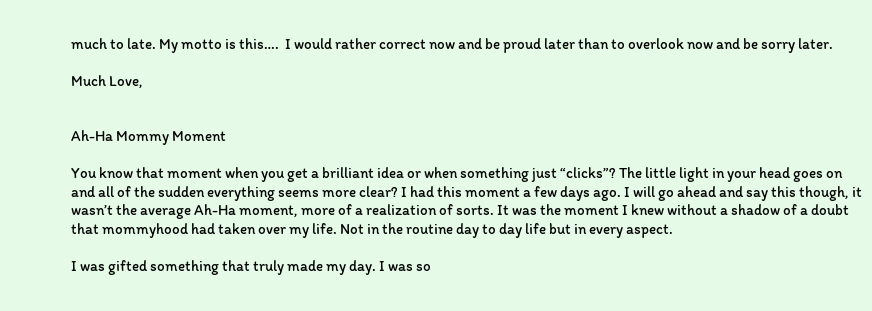much to late. My motto is this….  I would rather correct now and be proud later than to overlook now and be sorry later.

Much Love,


Ah-Ha Mommy Moment

You know that moment when you get a brilliant idea or when something just “clicks”? The little light in your head goes on and all of the sudden everything seems more clear? I had this moment a few days ago. I will go ahead and say this though, it wasn’t the average Ah-Ha moment, more of a realization of sorts. It was the moment I knew without a shadow of a doubt that mommyhood had taken over my life. Not in the routine day to day life but in every aspect.

I was gifted something that truly made my day. I was so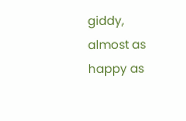giddy, almost as happy as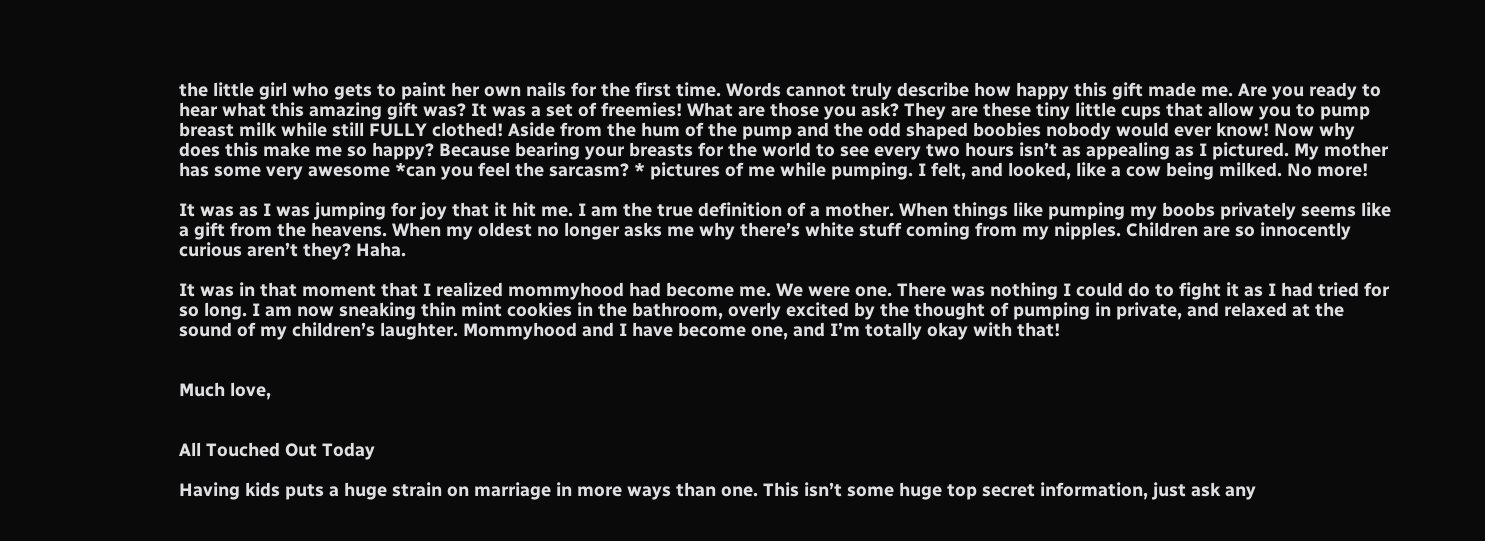the little girl who gets to paint her own nails for the first time. Words cannot truly describe how happy this gift made me. Are you ready to hear what this amazing gift was? It was a set of freemies! What are those you ask? They are these tiny little cups that allow you to pump breast milk while still FULLY clothed! Aside from the hum of the pump and the odd shaped boobies nobody would ever know! Now why does this make me so happy? Because bearing your breasts for the world to see every two hours isn’t as appealing as I pictured. My mother has some very awesome *can you feel the sarcasm? * pictures of me while pumping. I felt, and looked, like a cow being milked. No more!

It was as I was jumping for joy that it hit me. I am the true definition of a mother. When things like pumping my boobs privately seems like a gift from the heavens. When my oldest no longer asks me why there’s white stuff coming from my nipples. Children are so innocently curious aren’t they? Haha.

It was in that moment that I realized mommyhood had become me. We were one. There was nothing I could do to fight it as I had tried for so long. I am now sneaking thin mint cookies in the bathroom, overly excited by the thought of pumping in private, and relaxed at the sound of my children’s laughter. Mommyhood and I have become one, and I’m totally okay with that!


Much love,


All Touched Out Today

Having kids puts a huge strain on marriage in more ways than one. This isn’t some huge top secret information, just ask any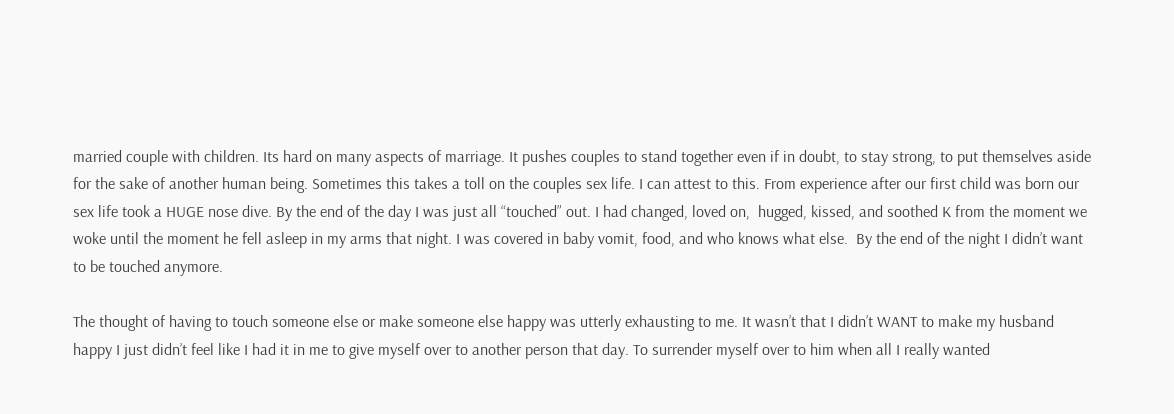married couple with children. Its hard on many aspects of marriage. It pushes couples to stand together even if in doubt, to stay strong, to put themselves aside for the sake of another human being. Sometimes this takes a toll on the couples sex life. I can attest to this. From experience after our first child was born our sex life took a HUGE nose dive. By the end of the day I was just all “touched” out. I had changed, loved on,  hugged, kissed, and soothed K from the moment we woke until the moment he fell asleep in my arms that night. I was covered in baby vomit, food, and who knows what else.  By the end of the night I didn’t want to be touched anymore.

The thought of having to touch someone else or make someone else happy was utterly exhausting to me. It wasn’t that I didn’t WANT to make my husband happy I just didn’t feel like I had it in me to give myself over to another person that day. To surrender myself over to him when all I really wanted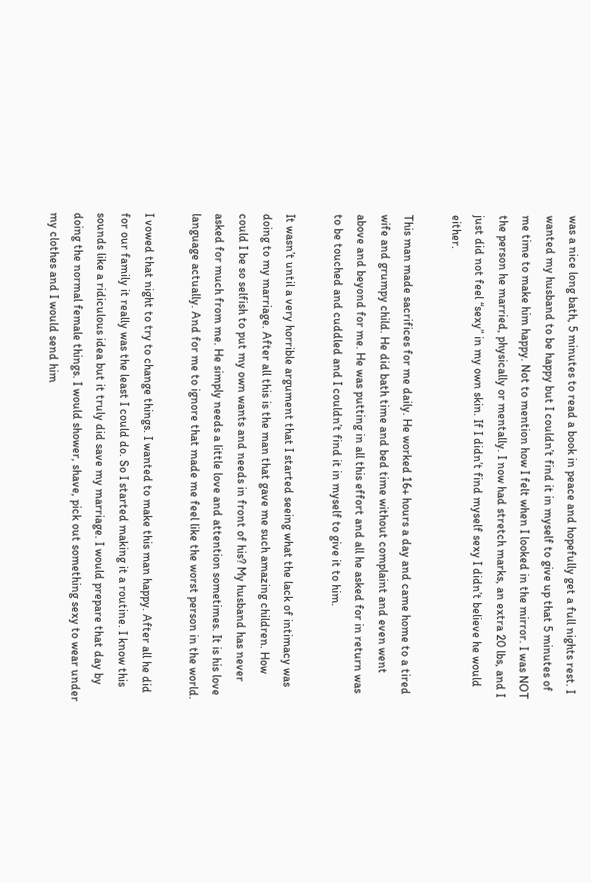was a nice long bath, 5 minutes to read a book in peace and hopefully get a full nights rest. I wanted my husband to be happy but I couldn’t find it in myself to give up that 5 minutes of me time to make him happy. Not to mention how I felt when I looked in the mirror. I was NOT the person he married, physically or mentally. I now had stretch marks, an extra 20 lbs, and I just did not feel “sexy” in my own skin. If I didn’t find myself sexy I didn’t believe he would either.

This man made sacrifices for me daily. He worked 16+ hours a day and came home to a tired wife and grumpy child. He did bath time and bed time without complaint and even went above and beyond for me. He was putting in all this effort and all he asked for in return was to be touched and cuddled and I couldn’t find it in myself to give it to him.

It wasn’t until a very horrible argument that I started seeing what the lack of intimacy was doing to my marriage. After all this is the man that gave me such amazing children. How could I be so selfish to put my own wants and needs in front of his? My husband has never asked for much from me. He simply needs a little love and attention sometimes. It is his love language actually. And for me to ignore that made me feel like the worst person in the world.

I vowed that night to try to change things. I wanted to make this man happy. After all he did for our family it really was the least I could do. So I started making it a routine. I know this sounds like a ridiculous idea but it truly did save my marriage. I would prepare that day by doing the normal female things. I would shower, shave, pick out something sexy to wear under my clothes and I would send him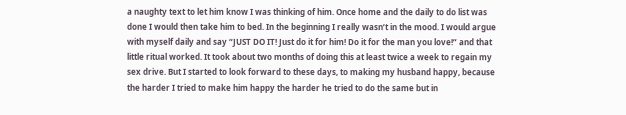a naughty text to let him know I was thinking of him. Once home and the daily to do list was done I would then take him to bed. In the beginning I really wasn’t in the mood. I would argue with myself daily and say “JUST DO IT! Just do it for him! Do it for the man you love!” and that little ritual worked. It took about two months of doing this at least twice a week to regain my sex drive. But I started to look forward to these days, to making my husband happy, because the harder I tried to make him happy the harder he tried to do the same but in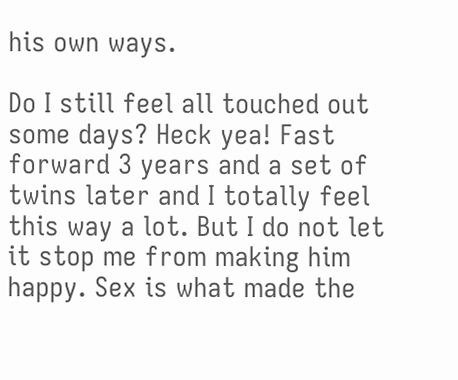his own ways.

Do I still feel all touched out some days? Heck yea! Fast forward 3 years and a set of twins later and I totally feel this way a lot. But I do not let it stop me from making him happy. Sex is what made the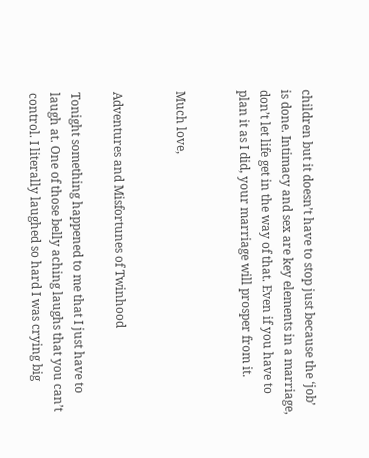children but it doesn’t have to stop just because the ‘job’ is done. Intimacy and sex are key elements in a marriage, don’t let life get in the way of that. Even if you have to plan it as I did, your marriage will prosper from it.


Much love,


Adventures and Misfortunes of Twinhood

Tonight something happened to me that I just have to laugh at. One of those belly aching laughs that you can’t control. I literally laughed so hard I was crying big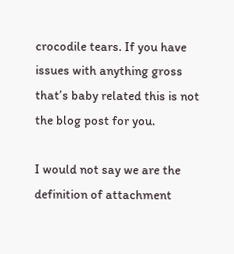crocodile tears. If you have issues with anything gross that’s baby related this is not the blog post for you.

I would not say we are the definition of attachment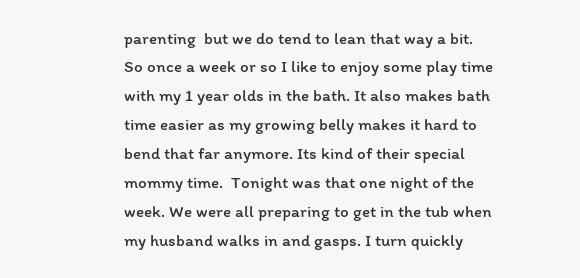parenting  but we do tend to lean that way a bit. So once a week or so I like to enjoy some play time with my 1 year olds in the bath. It also makes bath time easier as my growing belly makes it hard to bend that far anymore. Its kind of their special mommy time.  Tonight was that one night of the week. We were all preparing to get in the tub when my husband walks in and gasps. I turn quickly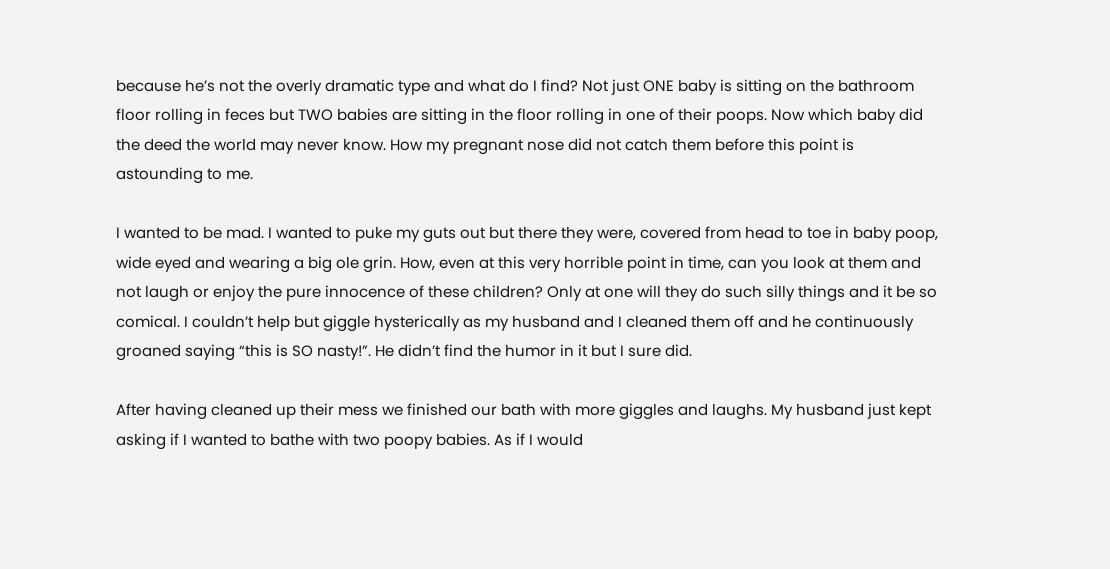because he’s not the overly dramatic type and what do I find? Not just ONE baby is sitting on the bathroom floor rolling in feces but TWO babies are sitting in the floor rolling in one of their poops. Now which baby did the deed the world may never know. How my pregnant nose did not catch them before this point is astounding to me.

I wanted to be mad. I wanted to puke my guts out but there they were, covered from head to toe in baby poop, wide eyed and wearing a big ole grin. How, even at this very horrible point in time, can you look at them and not laugh or enjoy the pure innocence of these children? Only at one will they do such silly things and it be so comical. I couldn’t help but giggle hysterically as my husband and I cleaned them off and he continuously groaned saying “this is SO nasty!”. He didn’t find the humor in it but I sure did.

After having cleaned up their mess we finished our bath with more giggles and laughs. My husband just kept asking if I wanted to bathe with two poopy babies. As if I would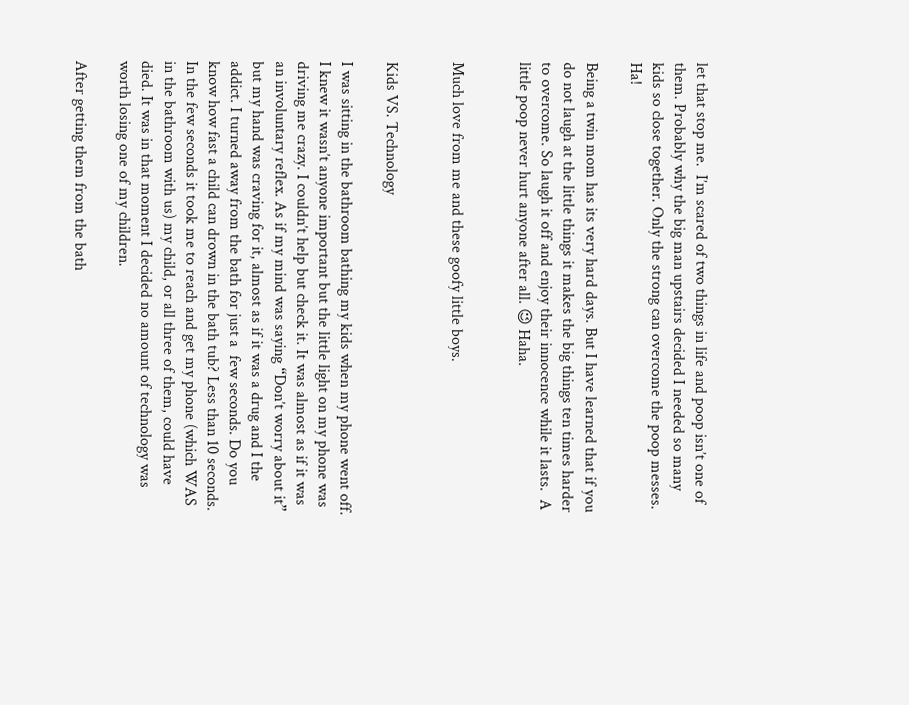let that stop me.  I’m scared of two things in life and poop isn’t one of them. Probably why the big man upstairs decided I needed so many kids so close together. Only the strong can overcome the poop messes. Ha!

Being a twin mom has its very hard days. But I have learned that if you do not laugh at the little things it makes the big things ten times harder to overcome. So laugh it off and enjoy their innocence while it lasts.  A little poop never hurt anyone after all. 😉 Haha.


Much love from me and these goofy little boys.


Kids VS. Technology

I was sitting in the bathroom bathing my kids when my phone went off. I knew it wasn’t anyone important but the little light on my phone was driving me crazy. I couldn’t help but check it. It was almost as if it was an involuntary reflex. As if my mind was saying “Don’t worry about it” but my hand was craving for it, almost as if it was a drug and I the addict. I turned away from the bath for just a  few seconds. Do you know how fast a child can drown in the bath tub? Less than 10 seconds. In the few seconds it took me to reach and get my phone (which WAS in the bathroom with us) my child, or all three of them, could have died. It was in that moment I decided no amount of technology was worth losing one of my children.

After getting them from the bath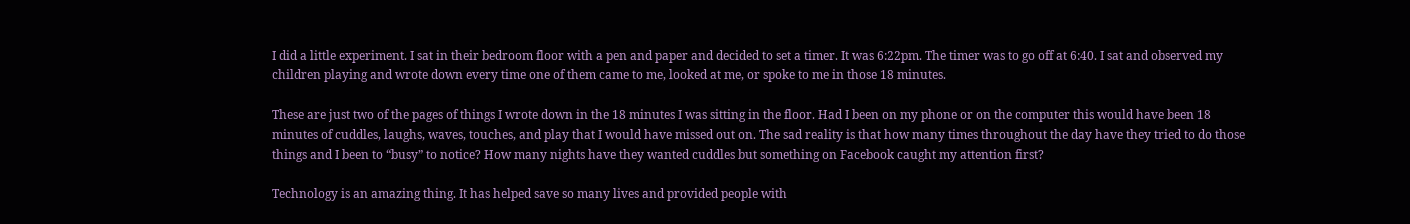I did a little experiment. I sat in their bedroom floor with a pen and paper and decided to set a timer. It was 6:22pm. The timer was to go off at 6:40. I sat and observed my children playing and wrote down every time one of them came to me, looked at me, or spoke to me in those 18 minutes.

These are just two of the pages of things I wrote down in the 18 minutes I was sitting in the floor. Had I been on my phone or on the computer this would have been 18 minutes of cuddles, laughs, waves, touches, and play that I would have missed out on. The sad reality is that how many times throughout the day have they tried to do those things and I been to “busy” to notice? How many nights have they wanted cuddles but something on Facebook caught my attention first?

Technology is an amazing thing. It has helped save so many lives and provided people with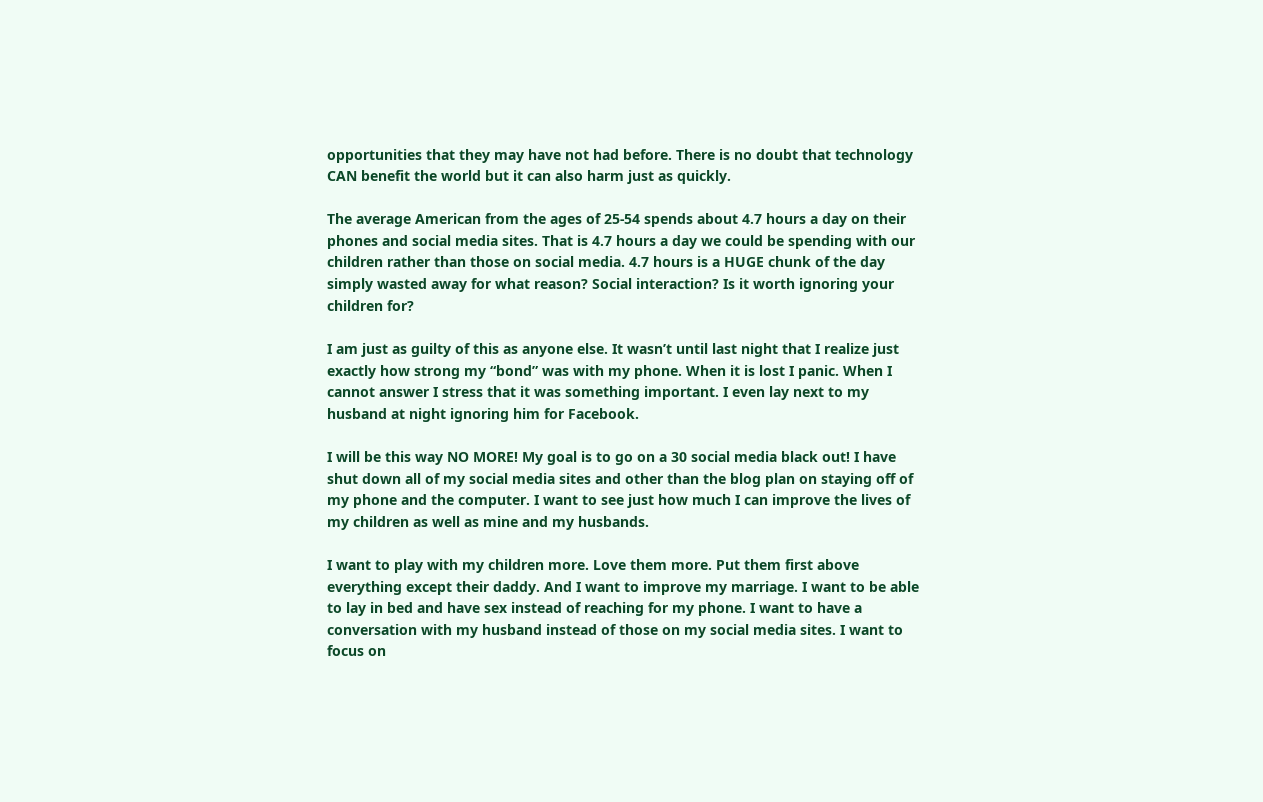opportunities that they may have not had before. There is no doubt that technology CAN benefit the world but it can also harm just as quickly.

The average American from the ages of 25-54 spends about 4.7 hours a day on their phones and social media sites. That is 4.7 hours a day we could be spending with our children rather than those on social media. 4.7 hours is a HUGE chunk of the day simply wasted away for what reason? Social interaction? Is it worth ignoring your children for?

I am just as guilty of this as anyone else. It wasn’t until last night that I realize just exactly how strong my “bond” was with my phone. When it is lost I panic. When I cannot answer I stress that it was something important. I even lay next to my husband at night ignoring him for Facebook.

I will be this way NO MORE! My goal is to go on a 30 social media black out! I have shut down all of my social media sites and other than the blog plan on staying off of my phone and the computer. I want to see just how much I can improve the lives of my children as well as mine and my husbands.

I want to play with my children more. Love them more. Put them first above everything except their daddy. And I want to improve my marriage. I want to be able to lay in bed and have sex instead of reaching for my phone. I want to have a conversation with my husband instead of those on my social media sites. I want to focus on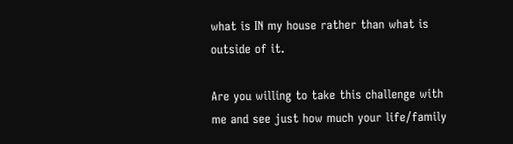what is IN my house rather than what is outside of it.

Are you willing to take this challenge with me and see just how much your life/family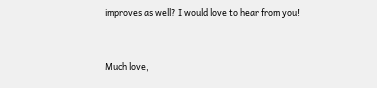improves as well? I would love to hear from you!


Much love,